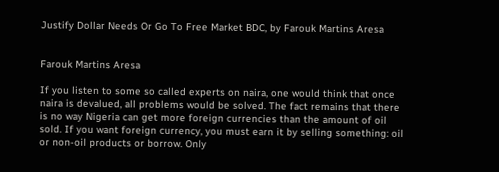Justify Dollar Needs Or Go To Free Market BDC, by Farouk Martins Aresa


Farouk Martins Aresa

If you listen to some so called experts on naira, one would think that once naira is devalued, all problems would be solved. The fact remains that there is no way Nigeria can get more foreign currencies than the amount of oil sold. If you want foreign currency, you must earn it by selling something: oil or non-oil products or borrow. Only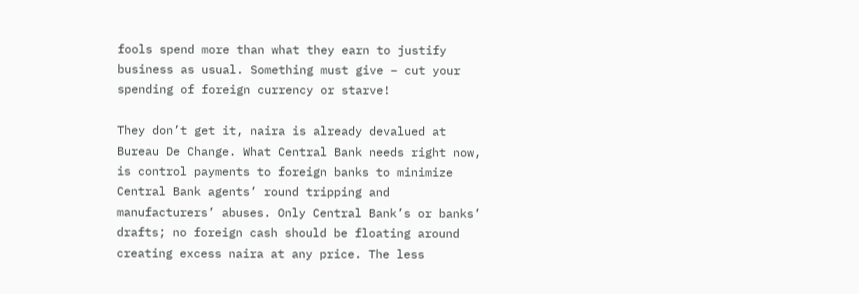fools spend more than what they earn to justify business as usual. Something must give – cut your spending of foreign currency or starve!

They don’t get it, naira is already devalued at Bureau De Change. What Central Bank needs right now, is control payments to foreign banks to minimize Central Bank agents’ round tripping and manufacturers’ abuses. Only Central Bank’s or banks’ drafts; no foreign cash should be floating around creating excess naira at any price. The less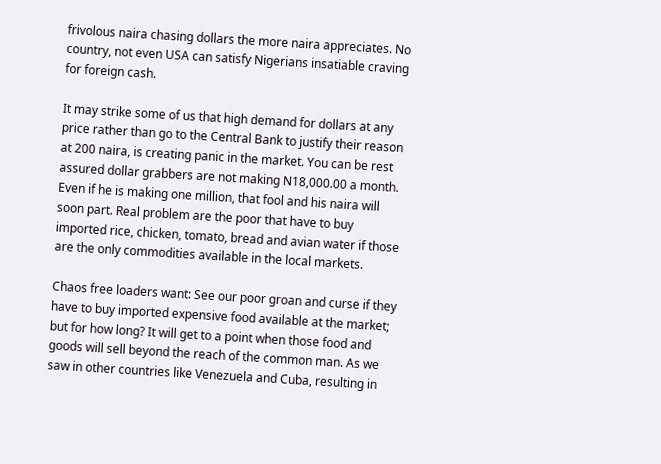frivolous naira chasing dollars the more naira appreciates. No country, not even USA can satisfy Nigerians insatiable craving for foreign cash.

It may strike some of us that high demand for dollars at any price rather than go to the Central Bank to justify their reason at 200 naira, is creating panic in the market. You can be rest assured dollar grabbers are not making N18,000.00 a month. Even if he is making one million, that fool and his naira will soon part. Real problem are the poor that have to buy imported rice, chicken, tomato, bread and avian water if those are the only commodities available in the local markets.

Chaos free loaders want: See our poor groan and curse if they have to buy imported expensive food available at the market; but for how long? It will get to a point when those food and goods will sell beyond the reach of the common man. As we saw in other countries like Venezuela and Cuba, resulting in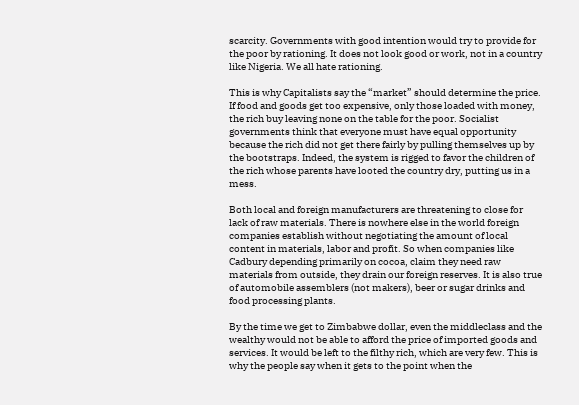scarcity. Governments with good intention would try to provide for the poor by rationing. It does not look good or work, not in a country like Nigeria. We all hate rationing.

This is why Capitalists say the “market” should determine the price. If food and goods get too expensive, only those loaded with money, the rich buy leaving none on the table for the poor. Socialist governments think that everyone must have equal opportunity because the rich did not get there fairly by pulling themselves up by the bootstraps. Indeed, the system is rigged to favor the children of the rich whose parents have looted the country dry, putting us in a mess.

Both local and foreign manufacturers are threatening to close for lack of raw materials. There is nowhere else in the world foreign companies establish without negotiating the amount of local content in materials, labor and profit. So when companies like Cadbury depending primarily on cocoa, claim they need raw materials from outside, they drain our foreign reserves. It is also true of automobile assemblers (not makers), beer or sugar drinks and food processing plants.

By the time we get to Zimbabwe dollar, even the middleclass and the wealthy would not be able to afford the price of imported goods and services. It would be left to the filthy rich, which are very few. This is why the people say when it gets to the point when the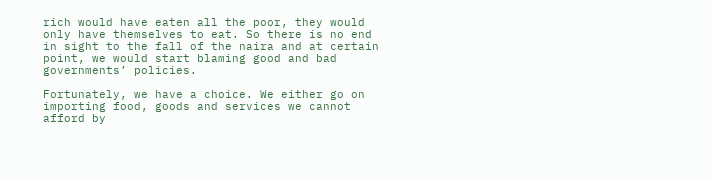rich would have eaten all the poor, they would only have themselves to eat. So there is no end in sight to the fall of the naira and at certain point, we would start blaming good and bad governments’ policies.

Fortunately, we have a choice. We either go on importing food, goods and services we cannot afford by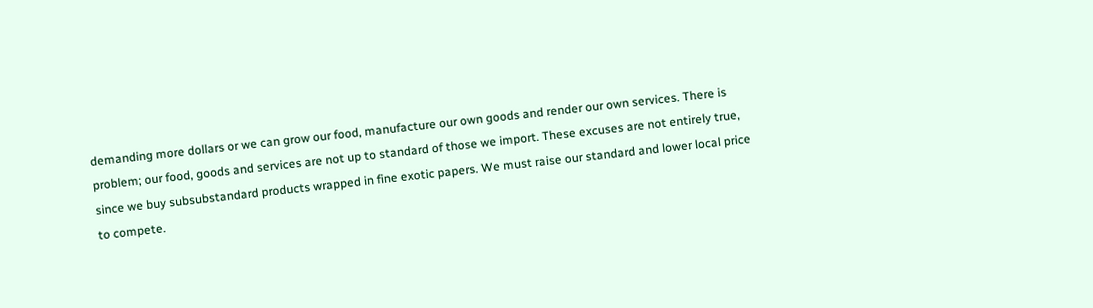demanding more dollars or we can grow our food, manufacture our own goods and render our own services. There is problem; our food, goods and services are not up to standard of those we import. These excuses are not entirely true, since we buy subsubstandard products wrapped in fine exotic papers. We must raise our standard and lower local price to compete.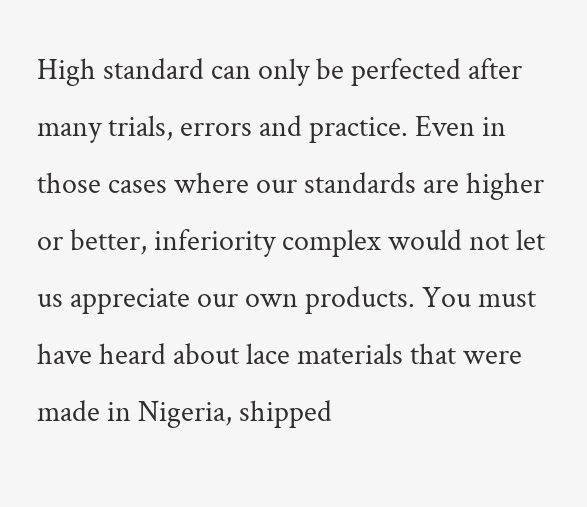High standard can only be perfected after many trials, errors and practice. Even in those cases where our standards are higher or better, inferiority complex would not let us appreciate our own products. You must have heard about lace materials that were made in Nigeria, shipped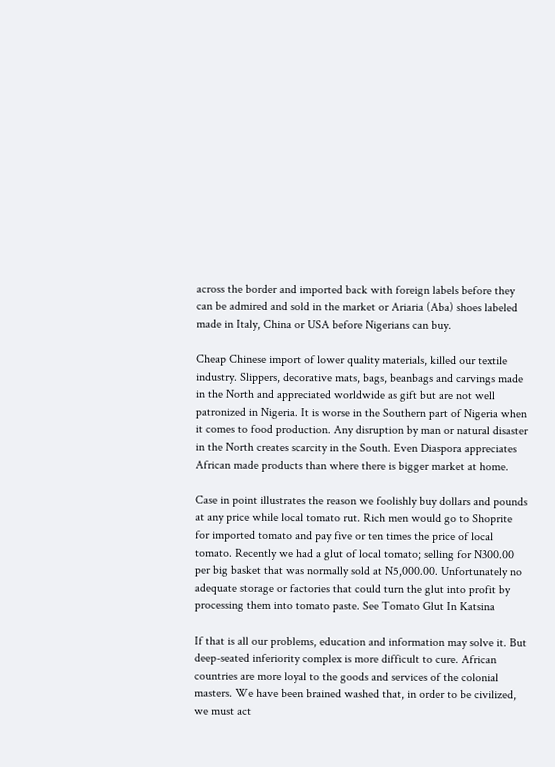across the border and imported back with foreign labels before they can be admired and sold in the market or Ariaria (Aba) shoes labeled made in Italy, China or USA before Nigerians can buy.

Cheap Chinese import of lower quality materials, killed our textile industry. Slippers, decorative mats, bags, beanbags and carvings made in the North and appreciated worldwide as gift but are not well patronized in Nigeria. It is worse in the Southern part of Nigeria when it comes to food production. Any disruption by man or natural disaster in the North creates scarcity in the South. Even Diaspora appreciates African made products than where there is bigger market at home.

Case in point illustrates the reason we foolishly buy dollars and pounds at any price while local tomato rut. Rich men would go to Shoprite for imported tomato and pay five or ten times the price of local tomato. Recently we had a glut of local tomato; selling for N300.00 per big basket that was normally sold at N5,000.00. Unfortunately no adequate storage or factories that could turn the glut into profit by processing them into tomato paste. See Tomato Glut In Katsina

If that is all our problems, education and information may solve it. But deep-seated inferiority complex is more difficult to cure. African countries are more loyal to the goods and services of the colonial masters. We have been brained washed that, in order to be civilized, we must act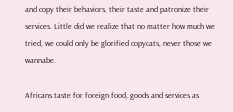and copy their behaviors, their taste and patronize their services. Little did we realize that no matter how much we tried, we could only be glorified copycats, never those we wannabe.

Africans taste for foreign food, goods and services as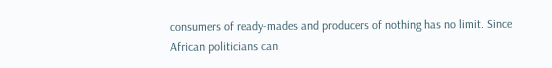consumers of ready-mades and producers of nothing has no limit. Since African politicians can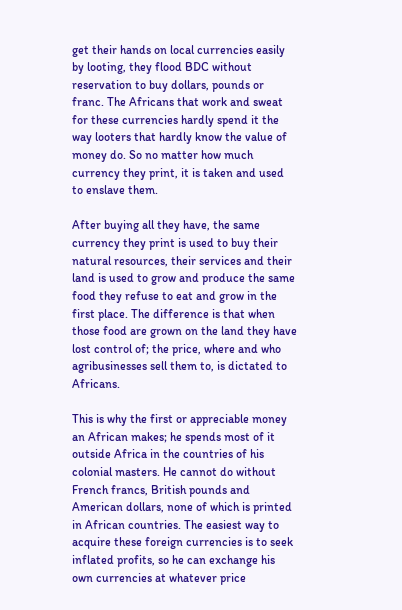get their hands on local currencies easily by looting, they flood BDC without reservation to buy dollars, pounds or franc. The Africans that work and sweat for these currencies hardly spend it the way looters that hardly know the value of money do. So no matter how much currency they print, it is taken and used to enslave them.

After buying all they have, the same currency they print is used to buy their natural resources, their services and their land is used to grow and produce the same food they refuse to eat and grow in the first place. The difference is that when those food are grown on the land they have lost control of; the price, where and who agribusinesses sell them to, is dictated to Africans.

This is why the first or appreciable money an African makes; he spends most of it outside Africa in the countries of his colonial masters. He cannot do without French francs, British pounds and American dollars, none of which is printed in African countries. The easiest way to acquire these foreign currencies is to seek inflated profits, so he can exchange his own currencies at whatever price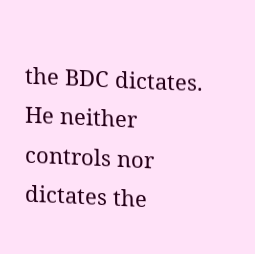the BDC dictates. He neither controls nor dictates the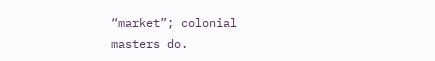“market”; colonial masters do.